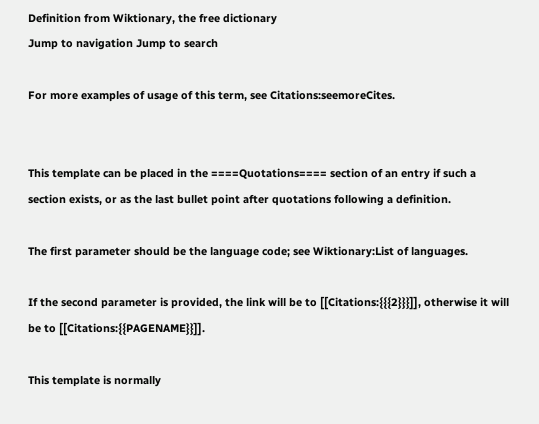Definition from Wiktionary, the free dictionary
Jump to navigation Jump to search

For more examples of usage of this term, see Citations:seemoreCites.


This template can be placed in the ====Quotations==== section of an entry if such a section exists, or as the last bullet point after quotations following a definition.

The first parameter should be the language code; see Wiktionary:List of languages.

If the second parameter is provided, the link will be to [[Citations:{{{2}}}]], otherwise it will be to [[Citations:{{PAGENAME}}]].

This template is normally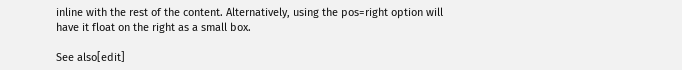inline with the rest of the content. Alternatively, using the pos=right option will have it float on the right as a small box.

See also[edit]